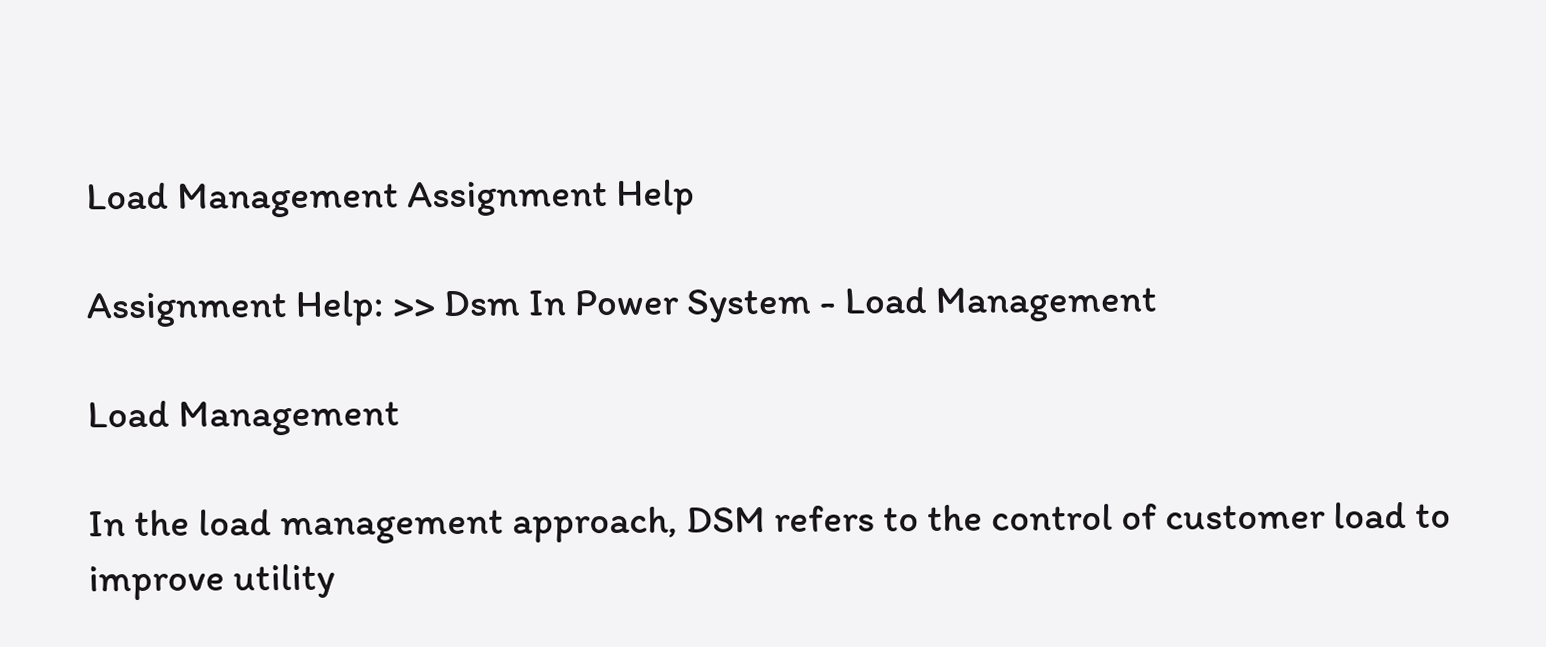Load Management Assignment Help

Assignment Help: >> Dsm In Power System - Load Management

Load Management

In the load management approach, DSM refers to the control of customer load to improve utility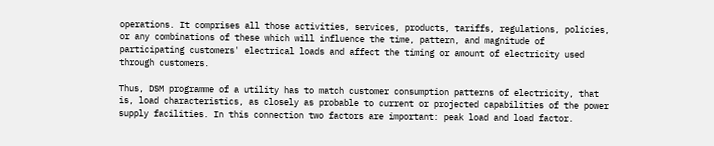operations. It comprises all those activities, services, products, tariffs, regulations, policies, or any combinations of these which will influence the time, pattern, and magnitude of participating customers' electrical loads and affect the timing or amount of electricity used through customers.

Thus, DSM programme of a utility has to match customer consumption patterns of electricity, that is, load characteristics, as closely as probable to current or projected capabilities of the power supply facilities. In this connection two factors are important: peak load and load factor.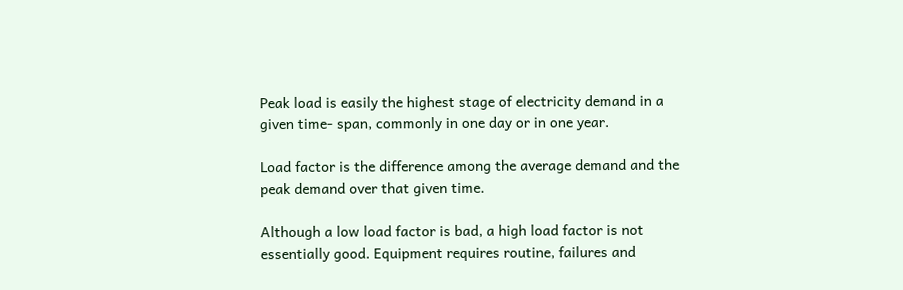Peak load is easily the highest stage of electricity demand in a given time- span, commonly in one day or in one year.

Load factor is the difference among the average demand and the peak demand over that given time.

Although a low load factor is bad, a high load factor is not essentially good. Equipment requires routine, failures and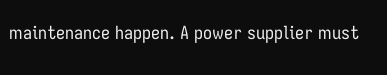maintenance happen. A power supplier must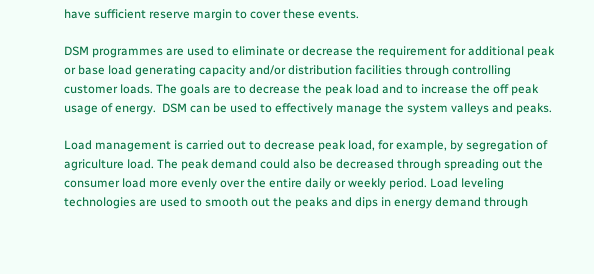have sufficient reserve margin to cover these events.

DSM programmes are used to eliminate or decrease the requirement for additional peak or base load generating capacity and/or distribution facilities through controlling customer loads. The goals are to decrease the peak load and to increase the off peak usage of energy.  DSM can be used to effectively manage the system valleys and peaks.

Load management is carried out to decrease peak load, for example, by segregation of agriculture load. The peak demand could also be decreased through spreading out the consumer load more evenly over the entire daily or weekly period. Load leveling technologies are used to smooth out the peaks and dips in energy demand through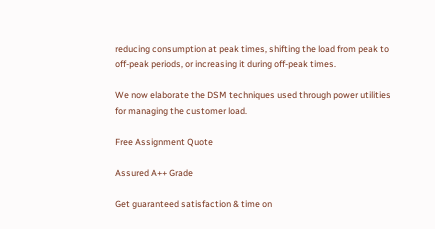reducing consumption at peak times, shifting the load from peak to off-peak periods, or increasing it during off-peak times.

We now elaborate the DSM techniques used through power utilities for managing the customer load.

Free Assignment Quote

Assured A++ Grade

Get guaranteed satisfaction & time on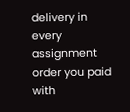delivery in every assignment order you paid with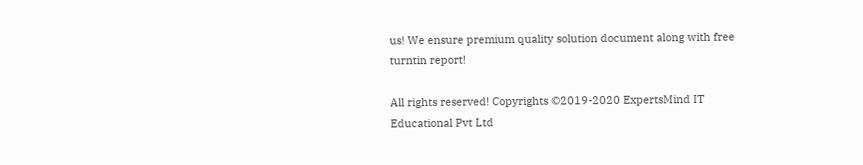us! We ensure premium quality solution document along with free turntin report!

All rights reserved! Copyrights ©2019-2020 ExpertsMind IT Educational Pvt Ltd